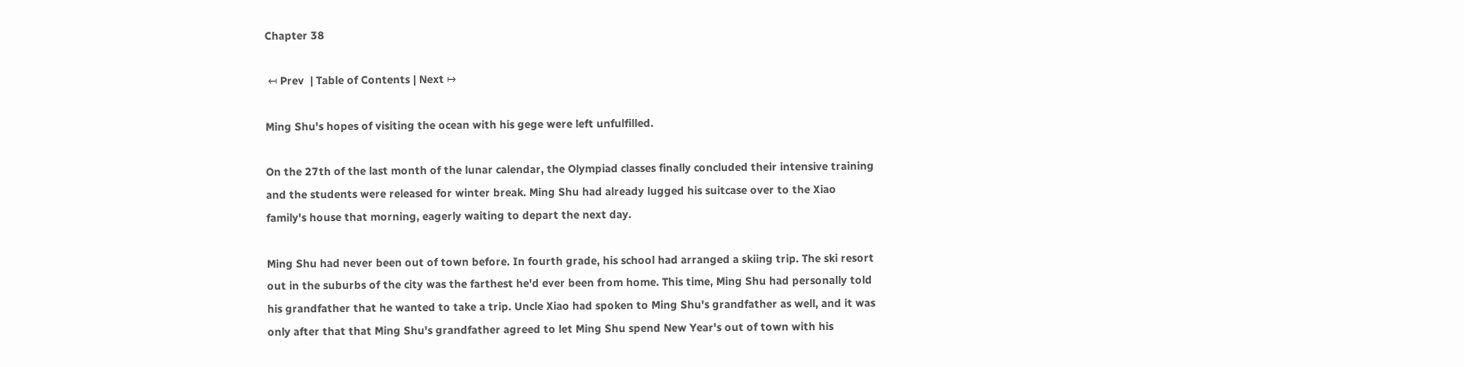Chapter 38

 ↤ Prev  | Table of Contents | Next ↦

Ming Shu's hopes of visiting the ocean with his gege were left unfulfilled.

On the 27th of the last month of the lunar calendar, the Olympiad classes finally concluded their intensive training and the students were released for winter break. Ming Shu had already lugged his suitcase over to the Xiao family's house that morning, eagerly waiting to depart the next day.

Ming Shu had never been out of town before. In fourth grade, his school had arranged a skiing trip. The ski resort out in the suburbs of the city was the farthest he'd ever been from home. This time, Ming Shu had personally told his grandfather that he wanted to take a trip. Uncle Xiao had spoken to Ming Shu's grandfather as well, and it was only after that that Ming Shu's grandfather agreed to let Ming Shu spend New Year's out of town with his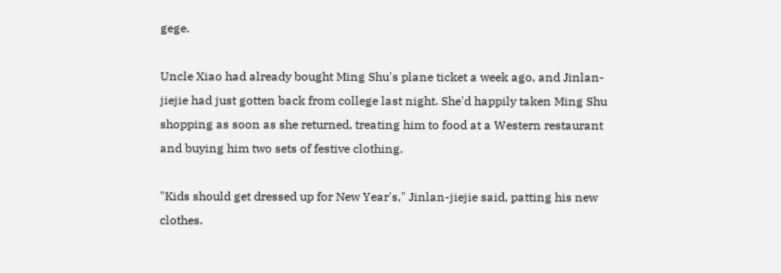gege.

Uncle Xiao had already bought Ming Shu's plane ticket a week ago, and Jinlan-jiejie had just gotten back from college last night. She'd happily taken Ming Shu shopping as soon as she returned, treating him to food at a Western restaurant and buying him two sets of festive clothing.

"Kids should get dressed up for New Year's," Jinlan-jiejie said, patting his new clothes.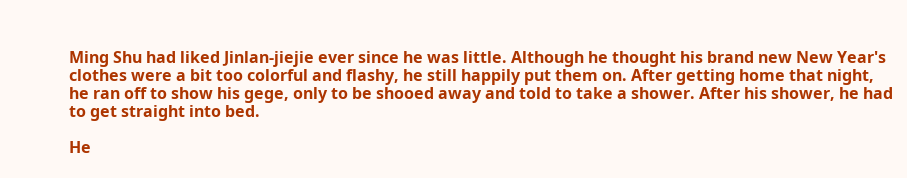Ming Shu had liked Jinlan-jiejie ever since he was little. Although he thought his brand new New Year's clothes were a bit too colorful and flashy, he still happily put them on. After getting home that night, he ran off to show his gege, only to be shooed away and told to take a shower. After his shower, he had to get straight into bed.

He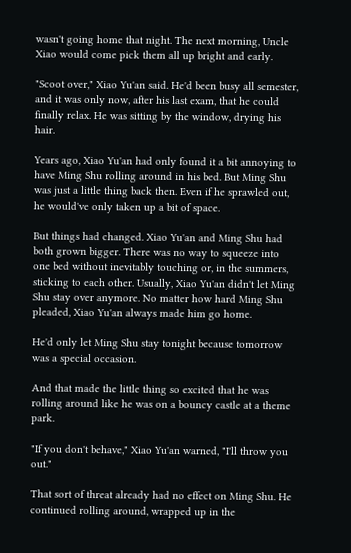wasn't going home that night. The next morning, Uncle Xiao would come pick them all up bright and early.

"Scoot over," Xiao Yu'an said. He'd been busy all semester, and it was only now, after his last exam, that he could finally relax. He was sitting by the window, drying his hair.

Years ago, Xiao Yu'an had only found it a bit annoying to have Ming Shu rolling around in his bed. But Ming Shu was just a little thing back then. Even if he sprawled out, he would've only taken up a bit of space.

But things had changed. Xiao Yu'an and Ming Shu had both grown bigger. There was no way to squeeze into one bed without inevitably touching or, in the summers, sticking to each other. Usually, Xiao Yu'an didn't let Ming Shu stay over anymore. No matter how hard Ming Shu pleaded, Xiao Yu'an always made him go home.

He'd only let Ming Shu stay tonight because tomorrow was a special occasion.

And that made the little thing so excited that he was rolling around like he was on a bouncy castle at a theme park.

"If you don't behave," Xiao Yu'an warned, "I'll throw you out."

That sort of threat already had no effect on Ming Shu. He continued rolling around, wrapped up in the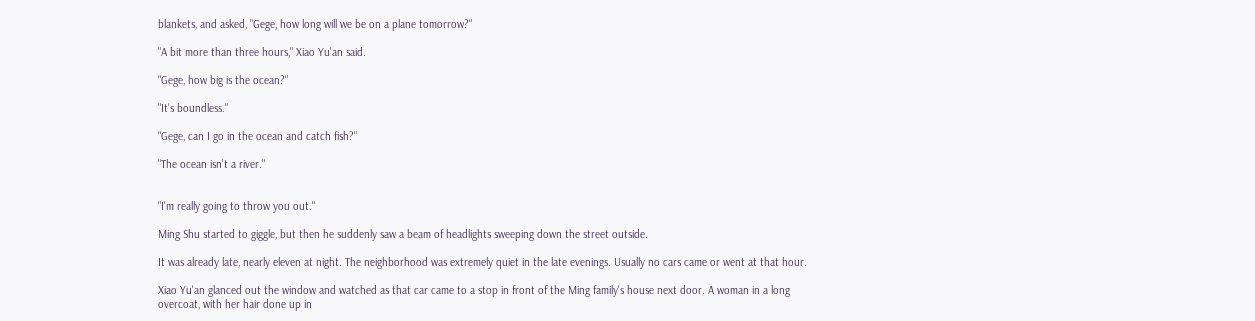blankets, and asked, "Gege, how long will we be on a plane tomorrow?"

"A bit more than three hours," Xiao Yu'an said.

"Gege, how big is the ocean?"

"It's boundless."

"Gege, can I go in the ocean and catch fish?"

"The ocean isn't a river."


"I'm really going to throw you out."

Ming Shu started to giggle, but then he suddenly saw a beam of headlights sweeping down the street outside.

It was already late, nearly eleven at night. The neighborhood was extremely quiet in the late evenings. Usually no cars came or went at that hour.

Xiao Yu'an glanced out the window and watched as that car came to a stop in front of the Ming family's house next door. A woman in a long overcoat, with her hair done up in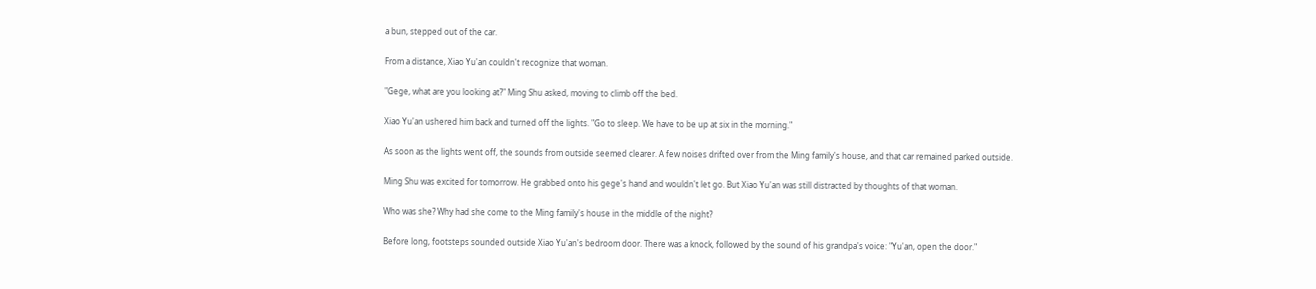a bun, stepped out of the car.

From a distance, Xiao Yu'an couldn't recognize that woman.

"Gege, what are you looking at?" Ming Shu asked, moving to climb off the bed.

Xiao Yu'an ushered him back and turned off the lights. "Go to sleep. We have to be up at six in the morning."

As soon as the lights went off, the sounds from outside seemed clearer. A few noises drifted over from the Ming family's house, and that car remained parked outside.

Ming Shu was excited for tomorrow. He grabbed onto his gege's hand and wouldn't let go. But Xiao Yu'an was still distracted by thoughts of that woman.

Who was she? Why had she come to the Ming family's house in the middle of the night?

Before long, footsteps sounded outside Xiao Yu'an's bedroom door. There was a knock, followed by the sound of his grandpa's voice: "Yu'an, open the door."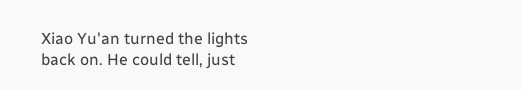Xiao Yu'an turned the lights back on. He could tell, just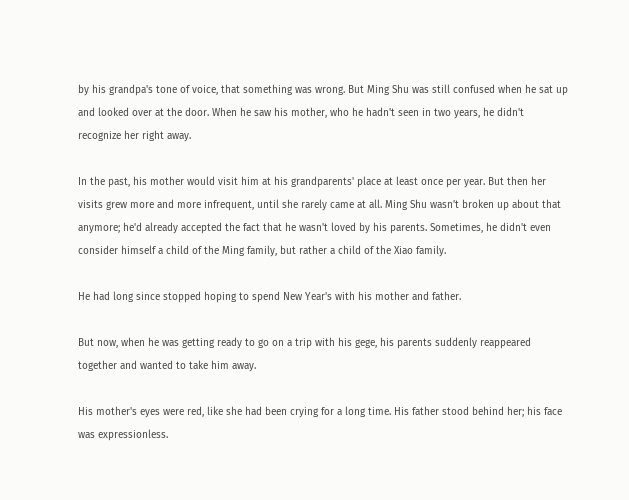by his grandpa's tone of voice, that something was wrong. But Ming Shu was still confused when he sat up and looked over at the door. When he saw his mother, who he hadn't seen in two years, he didn't recognize her right away.

In the past, his mother would visit him at his grandparents' place at least once per year. But then her visits grew more and more infrequent, until she rarely came at all. Ming Shu wasn't broken up about that anymore; he'd already accepted the fact that he wasn't loved by his parents. Sometimes, he didn't even consider himself a child of the Ming family, but rather a child of the Xiao family.

He had long since stopped hoping to spend New Year's with his mother and father.

But now, when he was getting ready to go on a trip with his gege, his parents suddenly reappeared together and wanted to take him away.

His mother's eyes were red, like she had been crying for a long time. His father stood behind her; his face was expressionless.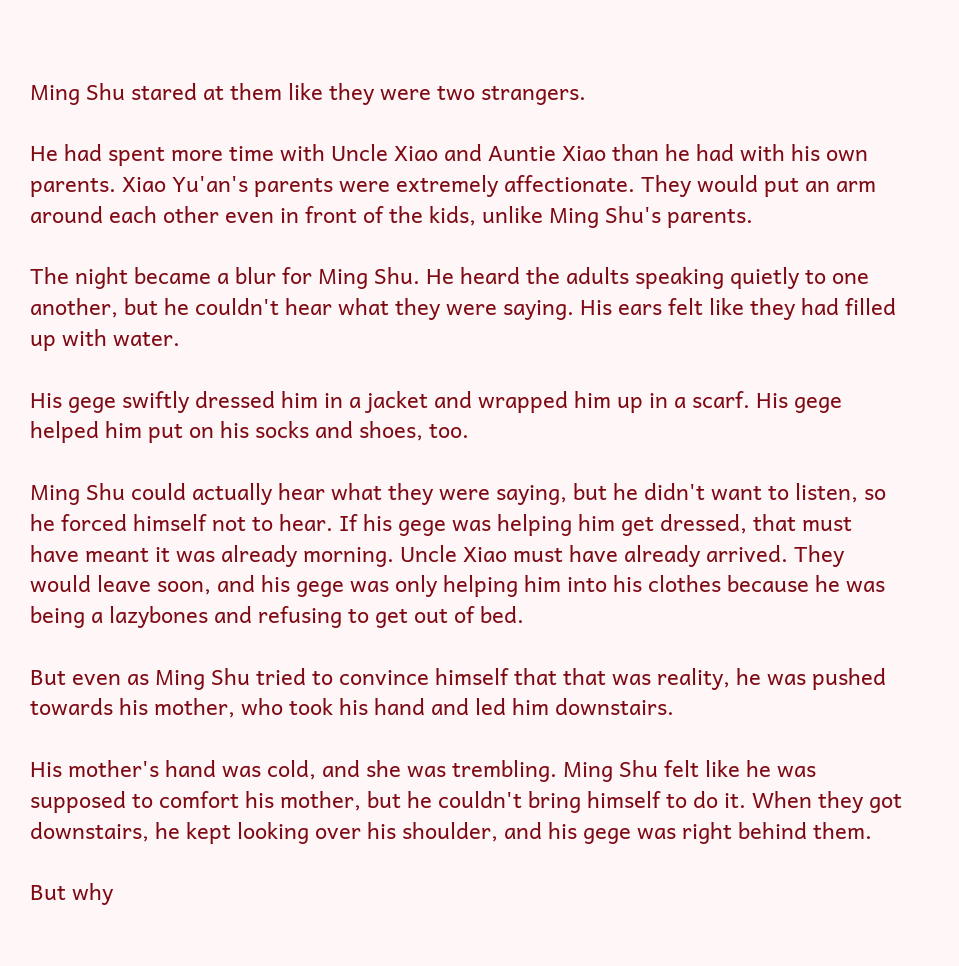Ming Shu stared at them like they were two strangers.

He had spent more time with Uncle Xiao and Auntie Xiao than he had with his own parents. Xiao Yu'an's parents were extremely affectionate. They would put an arm around each other even in front of the kids, unlike Ming Shu's parents.

The night became a blur for Ming Shu. He heard the adults speaking quietly to one another, but he couldn't hear what they were saying. His ears felt like they had filled up with water.

His gege swiftly dressed him in a jacket and wrapped him up in a scarf. His gege helped him put on his socks and shoes, too.

Ming Shu could actually hear what they were saying, but he didn't want to listen, so he forced himself not to hear. If his gege was helping him get dressed, that must have meant it was already morning. Uncle Xiao must have already arrived. They would leave soon, and his gege was only helping him into his clothes because he was being a lazybones and refusing to get out of bed.

But even as Ming Shu tried to convince himself that that was reality, he was pushed towards his mother, who took his hand and led him downstairs.

His mother's hand was cold, and she was trembling. Ming Shu felt like he was supposed to comfort his mother, but he couldn't bring himself to do it. When they got downstairs, he kept looking over his shoulder, and his gege was right behind them.

But why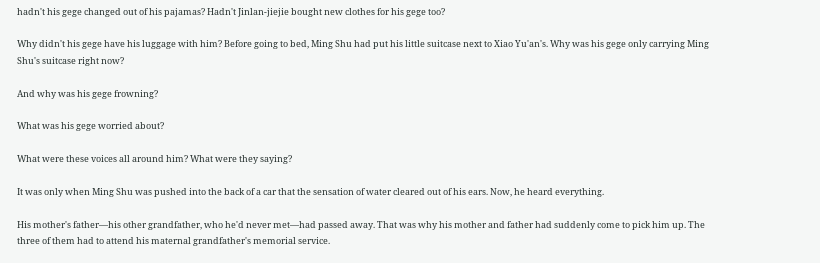hadn't his gege changed out of his pajamas? Hadn't Jinlan-jiejie bought new clothes for his gege too?

Why didn't his gege have his luggage with him? Before going to bed, Ming Shu had put his little suitcase next to Xiao Yu'an's. Why was his gege only carrying Ming Shu's suitcase right now?

And why was his gege frowning?

What was his gege worried about?

What were these voices all around him? What were they saying?

It was only when Ming Shu was pushed into the back of a car that the sensation of water cleared out of his ears. Now, he heard everything.

His mother's father—his other grandfather, who he'd never met—had passed away. That was why his mother and father had suddenly come to pick him up. The three of them had to attend his maternal grandfather's memorial service.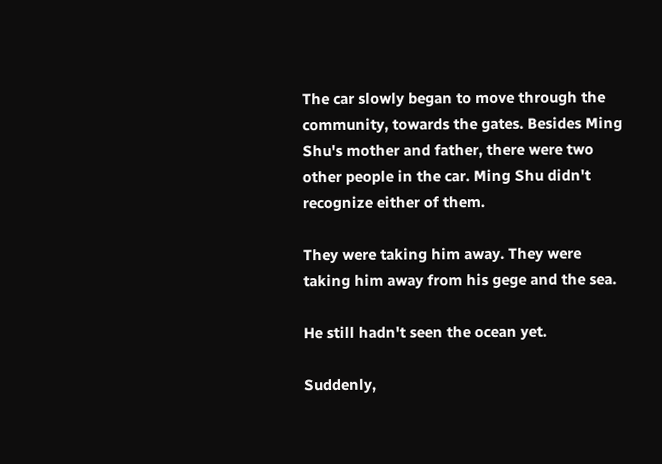The car slowly began to move through the community, towards the gates. Besides Ming Shu's mother and father, there were two other people in the car. Ming Shu didn't recognize either of them.

They were taking him away. They were taking him away from his gege and the sea.

He still hadn't seen the ocean yet.

Suddenly,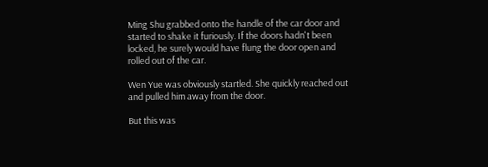Ming Shu grabbed onto the handle of the car door and started to shake it furiously. If the doors hadn't been locked, he surely would have flung the door open and rolled out of the car.

Wen Yue was obviously startled. She quickly reached out and pulled him away from the door.

But this was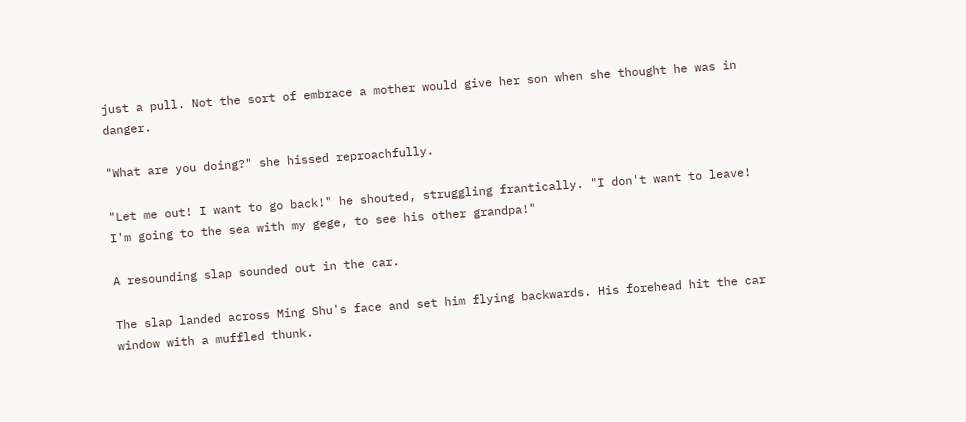just a pull. Not the sort of embrace a mother would give her son when she thought he was in danger.

"What are you doing?" she hissed reproachfully.

"Let me out! I want to go back!" he shouted, struggling frantically. "I don't want to leave! I'm going to the sea with my gege, to see his other grandpa!"

A resounding slap sounded out in the car.

The slap landed across Ming Shu's face and set him flying backwards. His forehead hit the car window with a muffled thunk.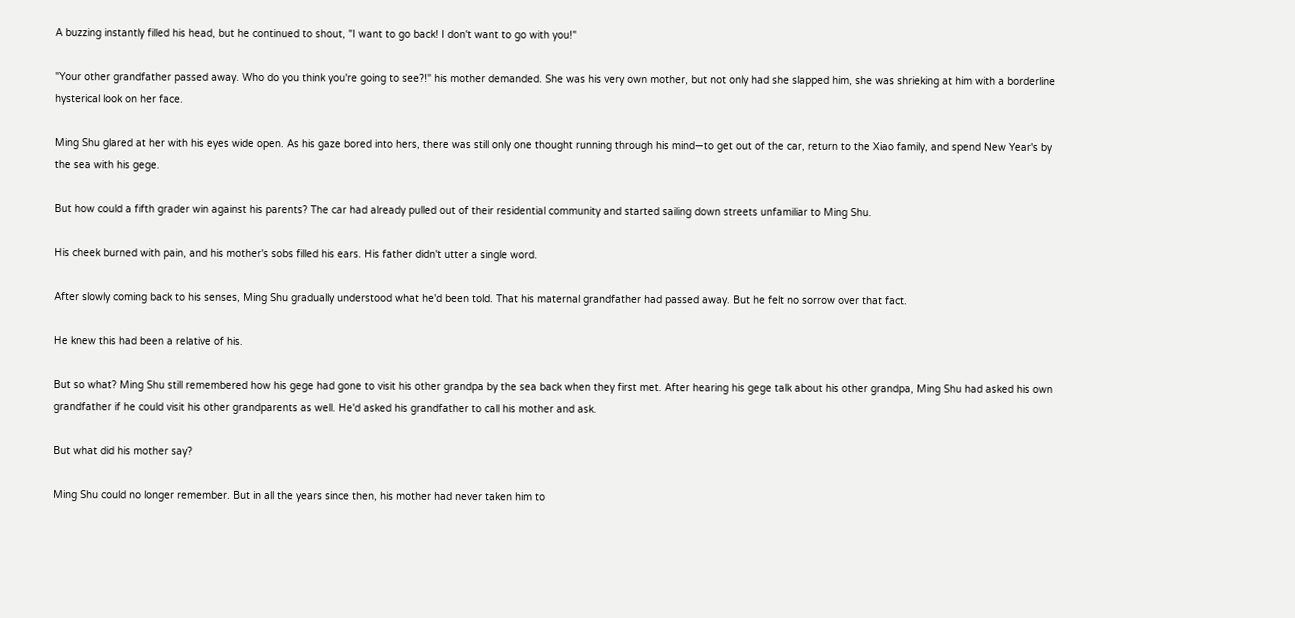A buzzing instantly filled his head, but he continued to shout, "I want to go back! I don't want to go with you!"

"Your other grandfather passed away. Who do you think you're going to see?!" his mother demanded. She was his very own mother, but not only had she slapped him, she was shrieking at him with a borderline hysterical look on her face.

Ming Shu glared at her with his eyes wide open. As his gaze bored into hers, there was still only one thought running through his mind—to get out of the car, return to the Xiao family, and spend New Year's by the sea with his gege.

But how could a fifth grader win against his parents? The car had already pulled out of their residential community and started sailing down streets unfamiliar to Ming Shu.

His cheek burned with pain, and his mother's sobs filled his ears. His father didn't utter a single word.

After slowly coming back to his senses, Ming Shu gradually understood what he'd been told. That his maternal grandfather had passed away. But he felt no sorrow over that fact.

He knew this had been a relative of his.

But so what? Ming Shu still remembered how his gege had gone to visit his other grandpa by the sea back when they first met. After hearing his gege talk about his other grandpa, Ming Shu had asked his own grandfather if he could visit his other grandparents as well. He'd asked his grandfather to call his mother and ask.

But what did his mother say?

Ming Shu could no longer remember. But in all the years since then, his mother had never taken him to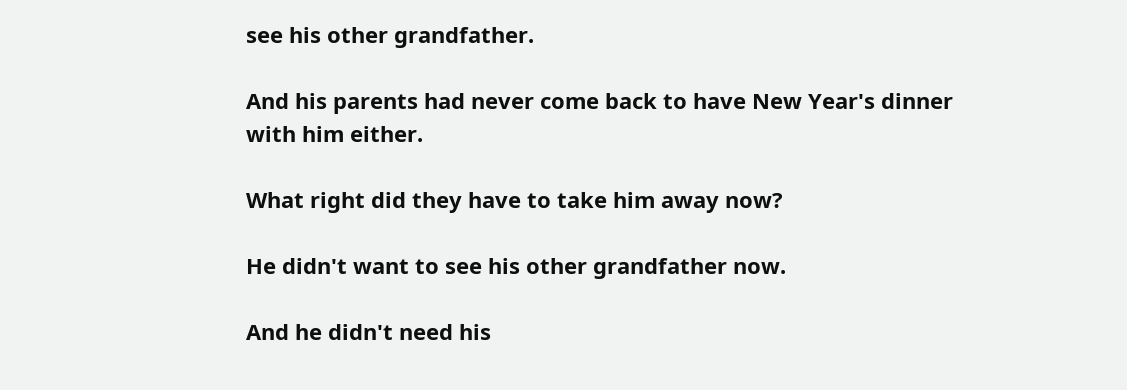see his other grandfather.

And his parents had never come back to have New Year's dinner with him either.

What right did they have to take him away now?

He didn't want to see his other grandfather now.

And he didn't need his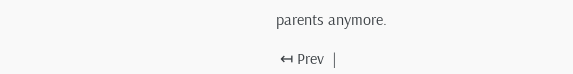parents anymore.

 ↤ Prev  |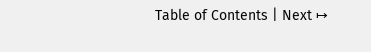Table of Contents | Next ↦